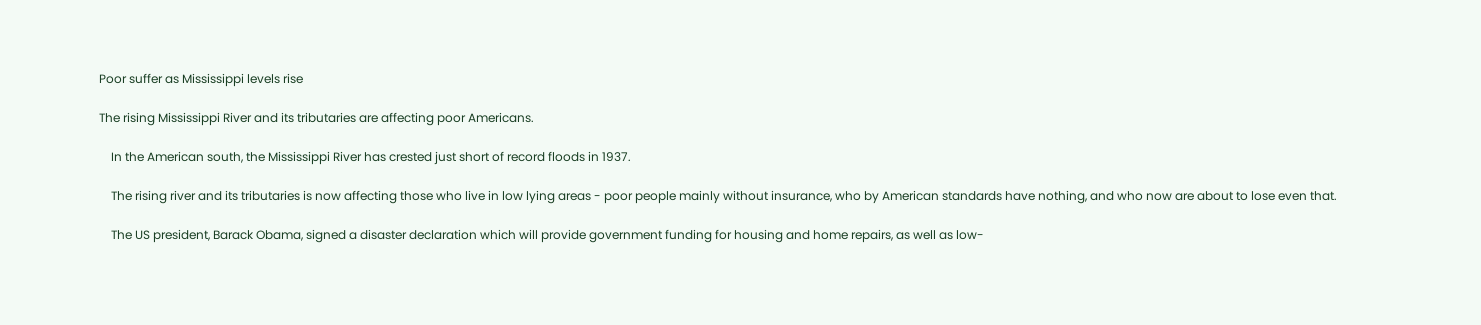Poor suffer as Mississippi levels rise

The rising Mississippi River and its tributaries are affecting poor Americans.

    In the American south, the Mississippi River has crested just short of record floods in 1937.

    The rising river and its tributaries is now affecting those who live in low lying areas - poor people mainly without insurance, who by American standards have nothing, and who now are about to lose even that.

    The US president, Barack Obama, signed a disaster declaration which will provide government funding for housing and home repairs, as well as low-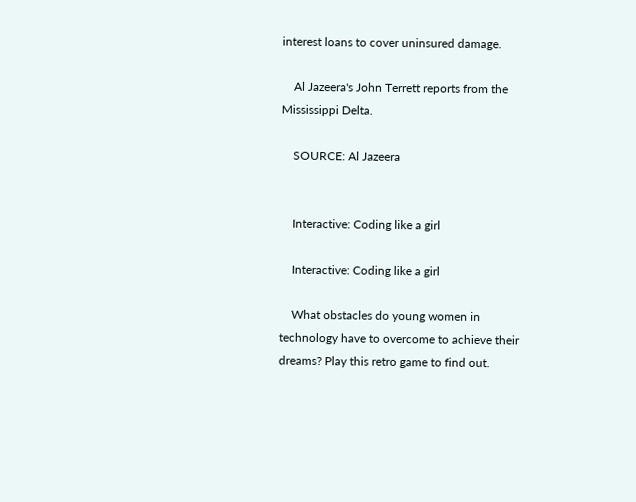interest loans to cover uninsured damage.

    Al Jazeera's John Terrett reports from the Mississippi Delta.

    SOURCE: Al Jazeera


    Interactive: Coding like a girl

    Interactive: Coding like a girl

    What obstacles do young women in technology have to overcome to achieve their dreams? Play this retro game to find out.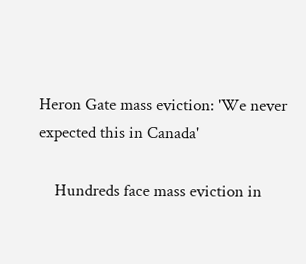Heron Gate mass eviction: 'We never expected this in Canada'

    Hundreds face mass eviction in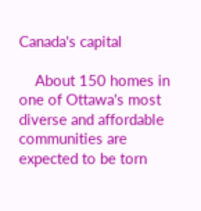Canada's capital

    About 150 homes in one of Ottawa's most diverse and affordable communities are expected to be torn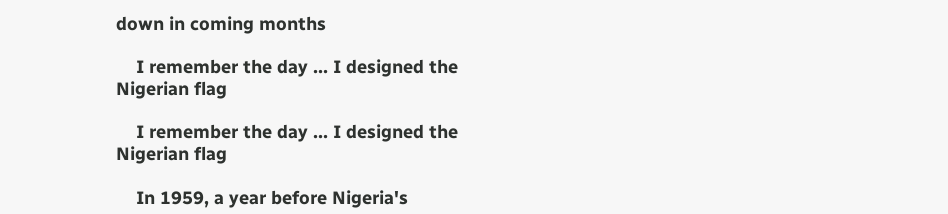down in coming months

    I remember the day … I designed the Nigerian flag

    I remember the day … I designed the Nigerian flag

    In 1959, a year before Nigeria's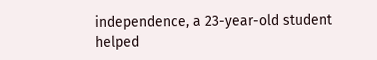independence, a 23-year-old student helped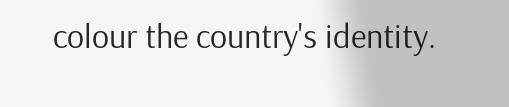colour the country's identity.